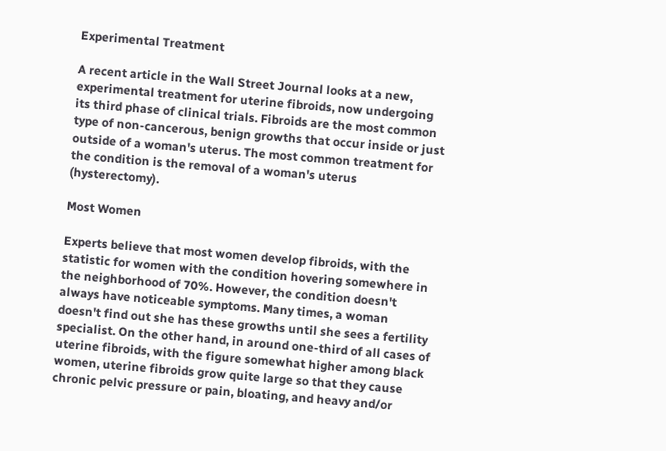Experimental Treatment

A recent article in the Wall Street Journal looks at a new, experimental treatment for uterine fibroids, now undergoing its third phase of clinical trials. Fibroids are the most common type of non-cancerous, benign growths that occur inside or just outside of a woman's uterus. The most common treatment for the condition is the removal of a woman's uterus (hysterectomy).

Most Women

Experts believe that most women develop fibroids, with the statistic for women with the condition hovering somewhere in the neighborhood of 70%. However, the condition doesn't always have noticeable symptoms. Many times, a woman doesn't find out she has these growths until she sees a fertility specialist. On the other hand, in around one-third of all cases of uterine fibroids, with the figure somewhat higher among black women, uterine fibroids grow quite large so that they cause chronic pelvic pressure or pain, bloating, and heavy and/or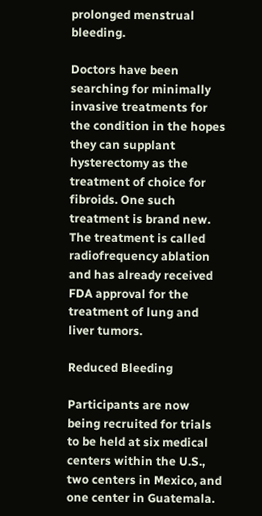prolonged menstrual bleeding.

Doctors have been searching for minimally invasive treatments for the condition in the hopes they can supplant hysterectomy as the treatment of choice for fibroids. One such treatment is brand new. The treatment is called radiofrequency ablation and has already received FDA approval for the treatment of lung and liver tumors.

Reduced Bleeding

Participants are now being recruited for trials to be held at six medical centers within the U.S., two centers in Mexico, and one center in Guatemala.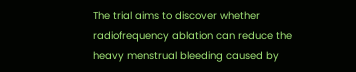The trial aims to discover whether radiofrequency ablation can reduce the heavy menstrual bleeding caused by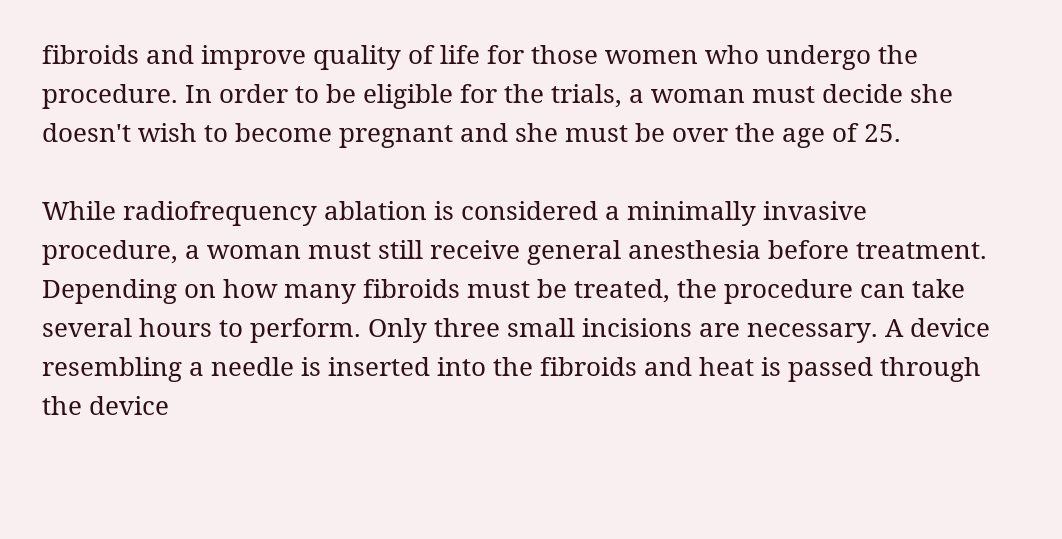fibroids and improve quality of life for those women who undergo the procedure. In order to be eligible for the trials, a woman must decide she doesn't wish to become pregnant and she must be over the age of 25.

While radiofrequency ablation is considered a minimally invasive procedure, a woman must still receive general anesthesia before treatment. Depending on how many fibroids must be treated, the procedure can take several hours to perform. Only three small incisions are necessary. A device resembling a needle is inserted into the fibroids and heat is passed through the device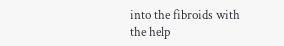into the fibroids with the help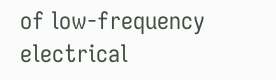of low-frequency electrical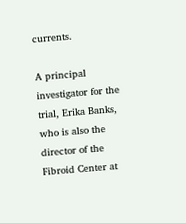currents.

A principal investigator for the trial, Erika Banks, who is also the director of the Fibroid Center at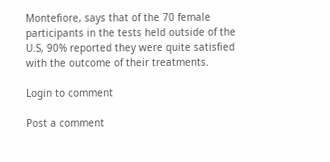Montefiore, says that of the 70 female participants in the tests held outside of the U.S, 90% reported they were quite satisfied with the outcome of their treatments.

Login to comment

Post a comment